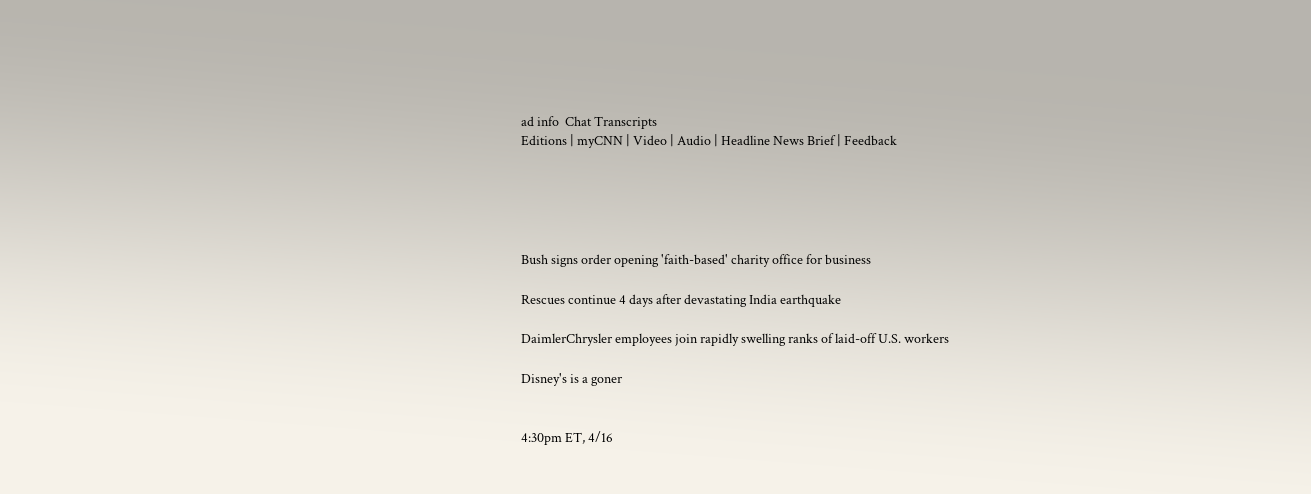ad info  Chat Transcripts
Editions | myCNN | Video | Audio | Headline News Brief | Feedback





Bush signs order opening 'faith-based' charity office for business

Rescues continue 4 days after devastating India earthquake

DaimlerChrysler employees join rapidly swelling ranks of laid-off U.S. workers

Disney's is a goner


4:30pm ET, 4/16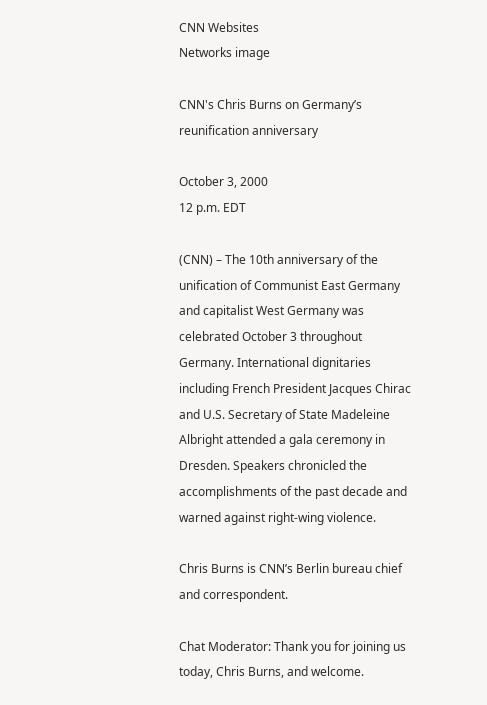CNN Websites
Networks image

CNN's Chris Burns on Germany’s reunification anniversary

October 3, 2000
12 p.m. EDT

(CNN) – The 10th anniversary of the unification of Communist East Germany and capitalist West Germany was celebrated October 3 throughout Germany. International dignitaries including French President Jacques Chirac and U.S. Secretary of State Madeleine Albright attended a gala ceremony in Dresden. Speakers chronicled the accomplishments of the past decade and warned against right-wing violence.

Chris Burns is CNN’s Berlin bureau chief and correspondent.

Chat Moderator: Thank you for joining us today, Chris Burns, and welcome.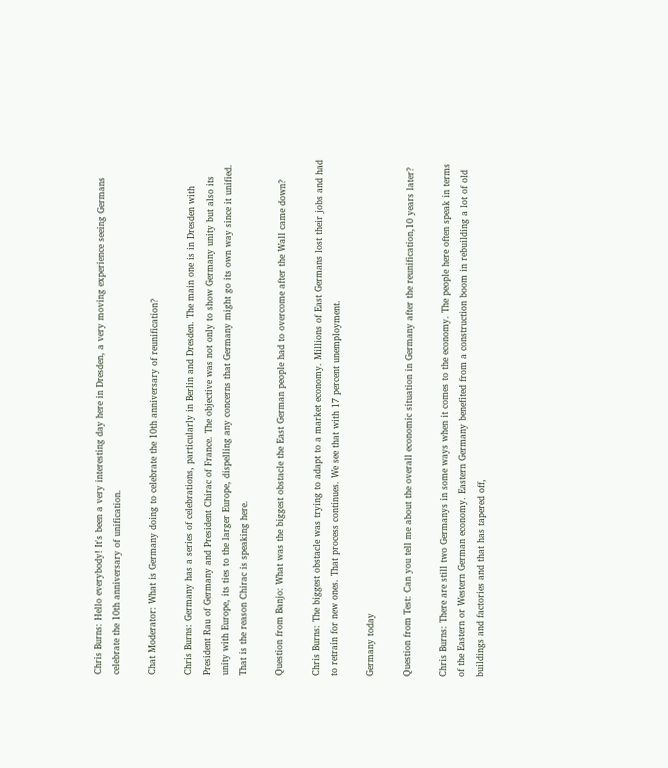Chris Burns: Hello everybody! It's been a very interesting day here in Dresden, a very moving experience seeing Germans celebrate the 10th anniversary of unification.

Chat Moderator: What is Germany doing to celebrate the 10th anniversary of reunification?

Chris Burns: Germany has a series of celebrations, particularly in Berlin and Dresden. The main one is in Dresden with President Rau of Germany and President Chirac of France. The objective was not only to show Germany unity but also its unity with Europe, its ties to the larger Europe, dispelling any concerns that Germany might go its own way since it unified. That is the reason Chirac is speaking here.

Question from Banjo: What was the biggest obstacle the East German people had to overcome after the Wall came down?

Chris Burns: The biggest obstacle was trying to adapt to a market economy. Millions of East Germans lost their jobs and had to retrain for new ones. That process continues. We see that with 17 percent unemployment.

Germany today

Question from Test: Can you tell me about the overall economic situation in Germany after the reunification,10 years later?

Chris Burns: There are still two Germanys in some ways when it comes to the economy. The people here often speak in terms of the Eastern or Western German economy. Eastern Germany benefited from a construction boom in rebuilding a lot of old buildings and factories and that has tapered off,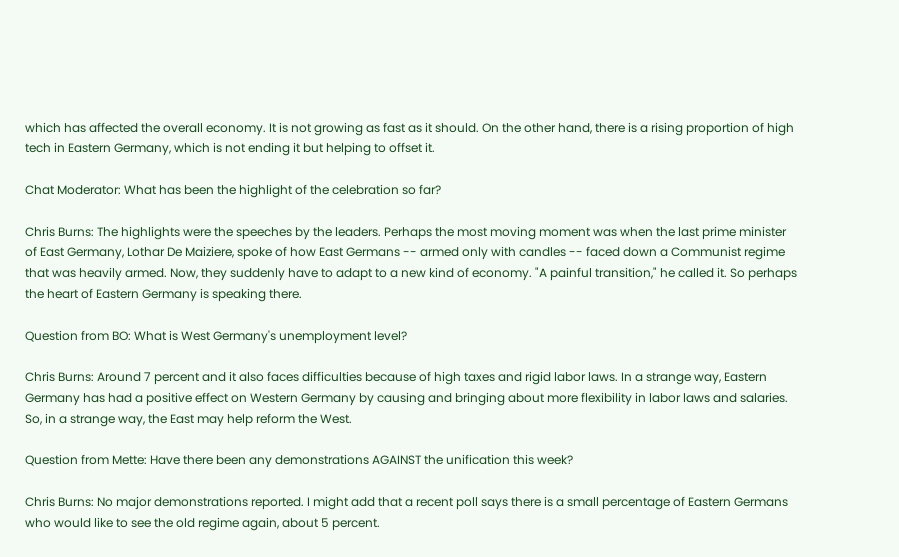which has affected the overall economy. It is not growing as fast as it should. On the other hand, there is a rising proportion of high tech in Eastern Germany, which is not ending it but helping to offset it.

Chat Moderator: What has been the highlight of the celebration so far?

Chris Burns: The highlights were the speeches by the leaders. Perhaps the most moving moment was when the last prime minister of East Germany, Lothar De Maiziere, spoke of how East Germans -- armed only with candles -- faced down a Communist regime that was heavily armed. Now, they suddenly have to adapt to a new kind of economy. "A painful transition," he called it. So perhaps the heart of Eastern Germany is speaking there.

Question from BO: What is West Germany's unemployment level?

Chris Burns: Around 7 percent and it also faces difficulties because of high taxes and rigid labor laws. In a strange way, Eastern Germany has had a positive effect on Western Germany by causing and bringing about more flexibility in labor laws and salaries. So, in a strange way, the East may help reform the West.

Question from Mette: Have there been any demonstrations AGAINST the unification this week?

Chris Burns: No major demonstrations reported. I might add that a recent poll says there is a small percentage of Eastern Germans who would like to see the old regime again, about 5 percent.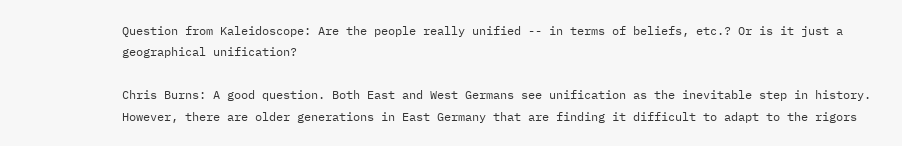Question from Kaleidoscope: Are the people really unified -- in terms of beliefs, etc.? Or is it just a geographical unification?

Chris Burns: A good question. Both East and West Germans see unification as the inevitable step in history. However, there are older generations in East Germany that are finding it difficult to adapt to the rigors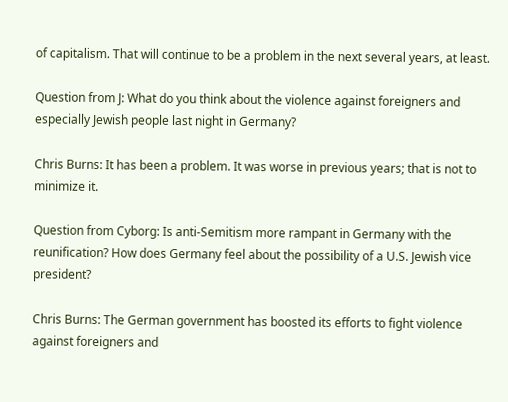of capitalism. That will continue to be a problem in the next several years, at least.

Question from J: What do you think about the violence against foreigners and especially Jewish people last night in Germany?

Chris Burns: It has been a problem. It was worse in previous years; that is not to minimize it.

Question from Cyborg: Is anti-Semitism more rampant in Germany with the reunification? How does Germany feel about the possibility of a U.S. Jewish vice president?

Chris Burns: The German government has boosted its efforts to fight violence against foreigners and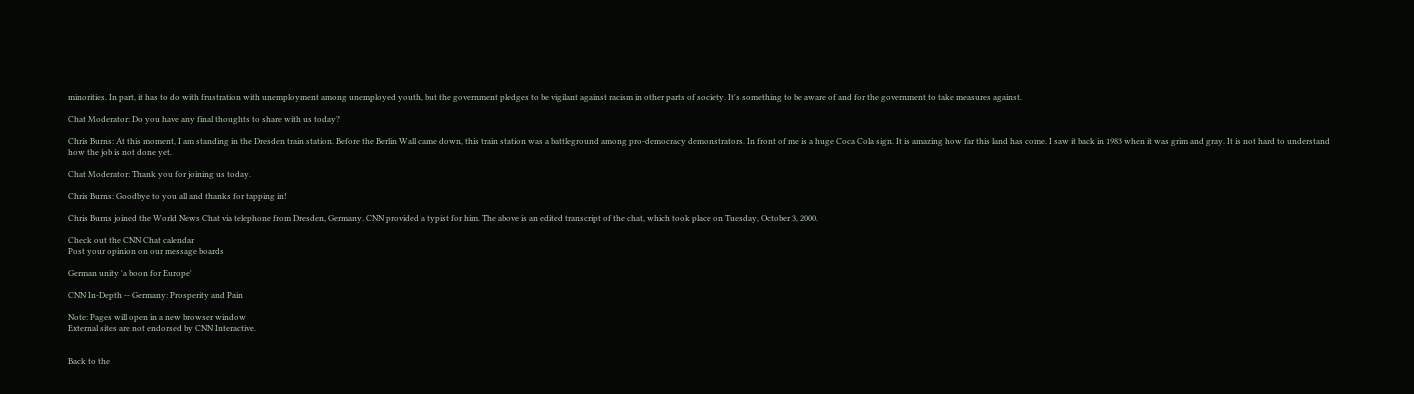minorities. In part, it has to do with frustration with unemployment among unemployed youth, but the government pledges to be vigilant against racism in other parts of society. It's something to be aware of and for the government to take measures against.

Chat Moderator: Do you have any final thoughts to share with us today?

Chris Burns: At this moment, I am standing in the Dresden train station. Before the Berlin Wall came down, this train station was a battleground among pro-democracy demonstrators. In front of me is a huge Coca Cola sign. It is amazing how far this land has come. I saw it back in 1983 when it was grim and gray. It is not hard to understand how the job is not done yet.

Chat Moderator: Thank you for joining us today.

Chris Burns: Goodbye to you all and thanks for tapping in!

Chris Burns joined the World News Chat via telephone from Dresden, Germany. CNN provided a typist for him. The above is an edited transcript of the chat, which took place on Tuesday, October 3, 2000.

Check out the CNN Chat calendar
Post your opinion on our message boards

German unity 'a boon for Europe'

CNN In-Depth -- Germany: Prosperity and Pain

Note: Pages will open in a new browser window
External sites are not endorsed by CNN Interactive.


Back to the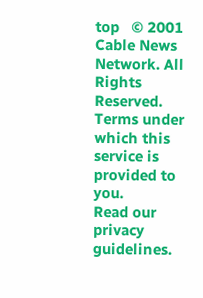top   © 2001 Cable News Network. All Rights Reserved.
Terms under which this service is provided to you.
Read our privacy guidelines.